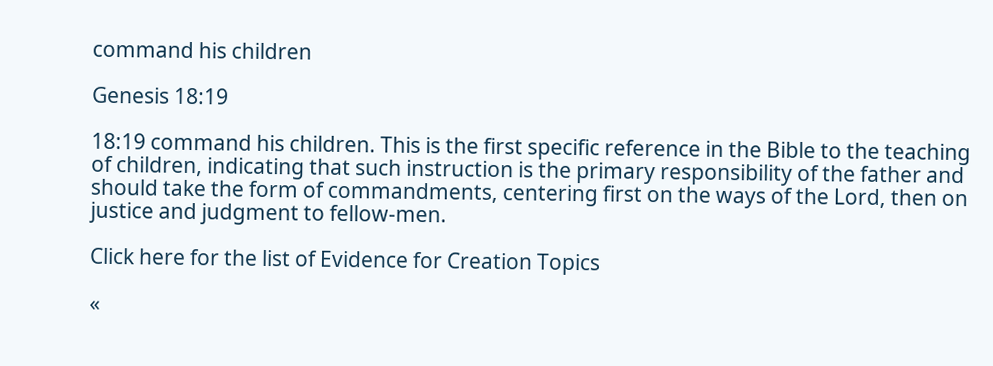command his children

Genesis 18:19

18:19 command his children. This is the first specific reference in the Bible to the teaching of children, indicating that such instruction is the primary responsibility of the father and should take the form of commandments, centering first on the ways of the Lord, then on justice and judgment to fellow-men.

Click here for the list of Evidence for Creation Topics

«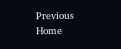Previous                Home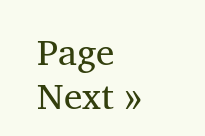Page                 Next »